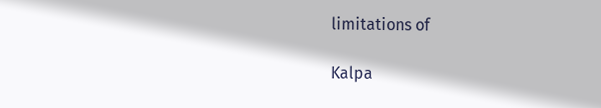limitations of

Kalpa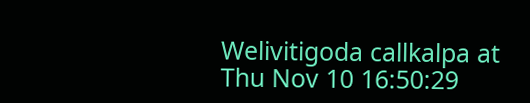Welivitigoda callkalpa at
Thu Nov 10 16:50:29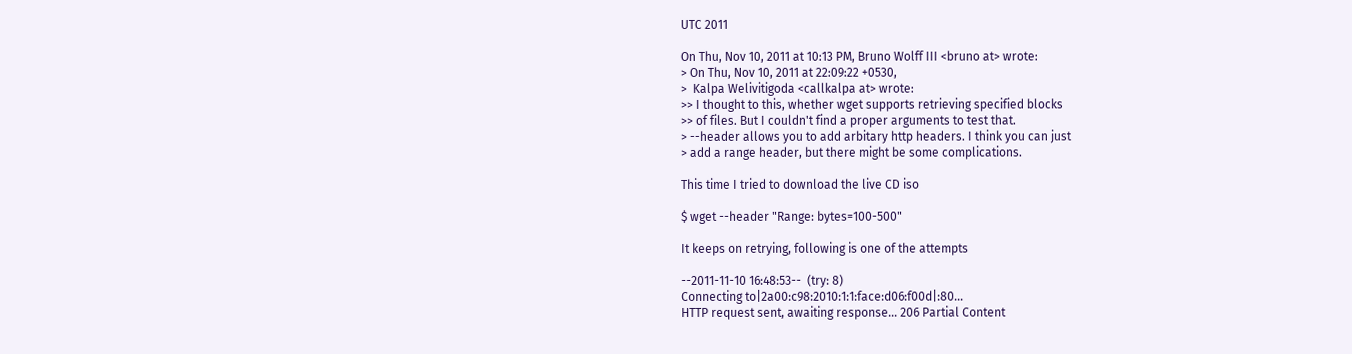UTC 2011

On Thu, Nov 10, 2011 at 10:13 PM, Bruno Wolff III <bruno at> wrote:
> On Thu, Nov 10, 2011 at 22:09:22 +0530,
>  Kalpa Welivitigoda <callkalpa at> wrote:
>> I thought to this, whether wget supports retrieving specified blocks
>> of files. But I couldn't find a proper arguments to test that.
> --header allows you to add arbitary http headers. I think you can just
> add a range header, but there might be some complications.

This time I tried to download the live CD iso

$ wget --header "Range: bytes=100-500"

It keeps on retrying, following is one of the attempts

--2011-11-10 16:48:53--  (try: 8)
Connecting to|2a00:c98:2010:1:1:face:d06:f00d|:80...
HTTP request sent, awaiting response... 206 Partial Content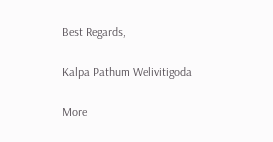Best Regards,

Kalpa Pathum Welivitigoda

More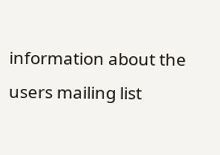information about the users mailing list